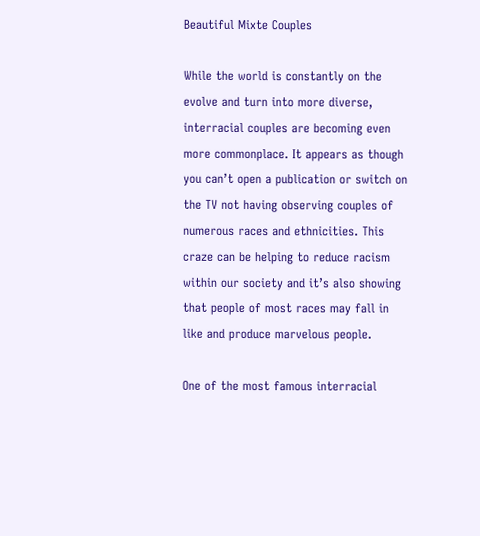Beautiful Mixte Couples

While the world is constantly on the evolve and turn into more diverse, interracial couples are becoming even more commonplace. It appears as though you can’t open a publication or switch on the TV not having observing couples of numerous races and ethnicities. This craze can be helping to reduce racism within our society and it’s also showing that people of most races may fall in like and produce marvelous people.

One of the most famous interracial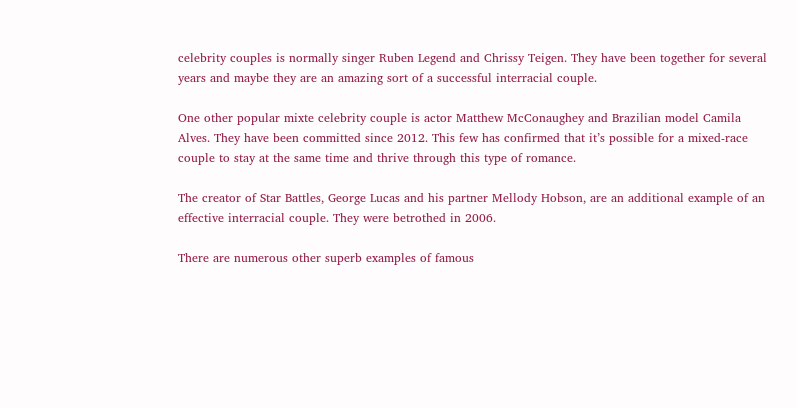celebrity couples is normally singer Ruben Legend and Chrissy Teigen. They have been together for several years and maybe they are an amazing sort of a successful interracial couple.

One other popular mixte celebrity couple is actor Matthew McConaughey and Brazilian model Camila Alves. They have been committed since 2012. This few has confirmed that it’s possible for a mixed-race couple to stay at the same time and thrive through this type of romance.

The creator of Star Battles, George Lucas and his partner Mellody Hobson, are an additional example of an effective interracial couple. They were betrothed in 2006.

There are numerous other superb examples of famous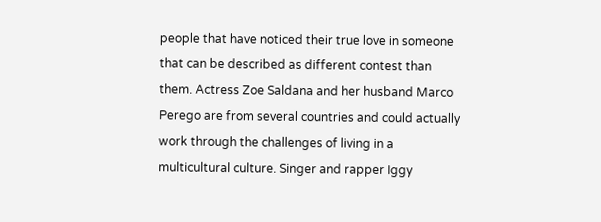people that have noticed their true love in someone that can be described as different contest than them. Actress Zoe Saldana and her husband Marco Perego are from several countries and could actually work through the challenges of living in a multicultural culture. Singer and rapper Iggy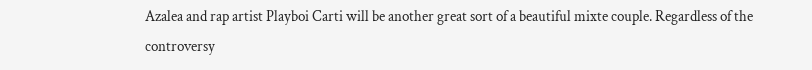Azalea and rap artist Playboi Carti will be another great sort of a beautiful mixte couple. Regardless of the controversy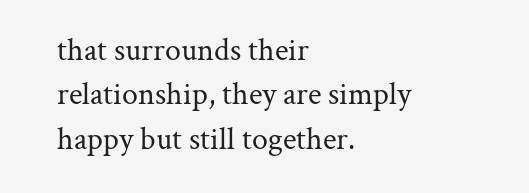that surrounds their relationship, they are simply happy but still together.